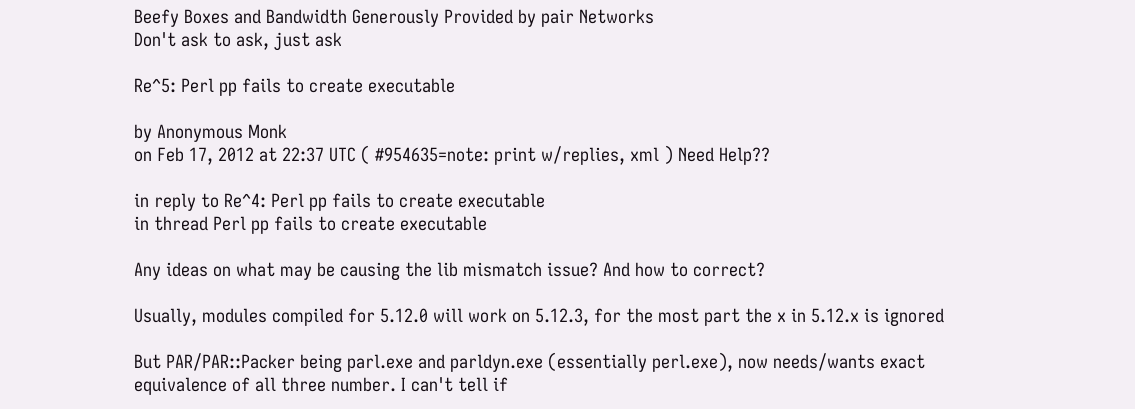Beefy Boxes and Bandwidth Generously Provided by pair Networks
Don't ask to ask, just ask

Re^5: Perl pp fails to create executable

by Anonymous Monk
on Feb 17, 2012 at 22:37 UTC ( #954635=note: print w/replies, xml ) Need Help??

in reply to Re^4: Perl pp fails to create executable
in thread Perl pp fails to create executable

Any ideas on what may be causing the lib mismatch issue? And how to correct?

Usually, modules compiled for 5.12.0 will work on 5.12.3, for the most part the x in 5.12.x is ignored

But PAR/PAR::Packer being parl.exe and parldyn.exe (essentially perl.exe), now needs/wants exact equivalence of all three number. I can't tell if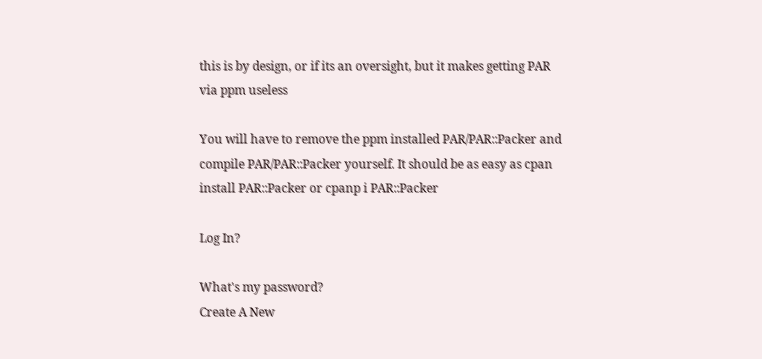this is by design, or if its an oversight, but it makes getting PAR via ppm useless

You will have to remove the ppm installed PAR/PAR::Packer and compile PAR/PAR::Packer yourself. It should be as easy as cpan install PAR::Packer or cpanp i PAR::Packer

Log In?

What's my password?
Create A New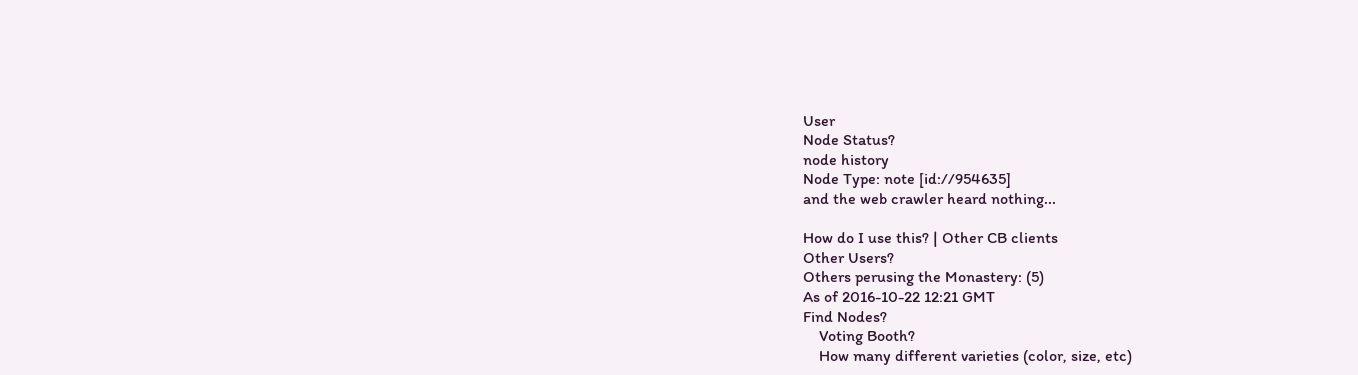User
Node Status?
node history
Node Type: note [id://954635]
and the web crawler heard nothing...

How do I use this? | Other CB clients
Other Users?
Others perusing the Monastery: (5)
As of 2016-10-22 12:21 GMT
Find Nodes?
    Voting Booth?
    How many different varieties (color, size, etc)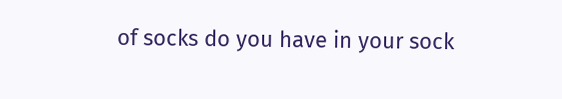of socks do you have in your sock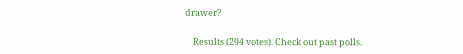drawer?

    Results (294 votes). Check out past polls.